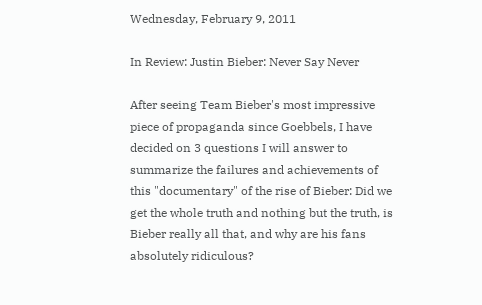Wednesday, February 9, 2011

In Review: Justin Bieber: Never Say Never

After seeing Team Bieber's most impressive piece of propaganda since Goebbels, I have decided on 3 questions I will answer to summarize the failures and achievements of this "documentary" of the rise of Bieber: Did we get the whole truth and nothing but the truth, is Bieber really all that, and why are his fans absolutely ridiculous?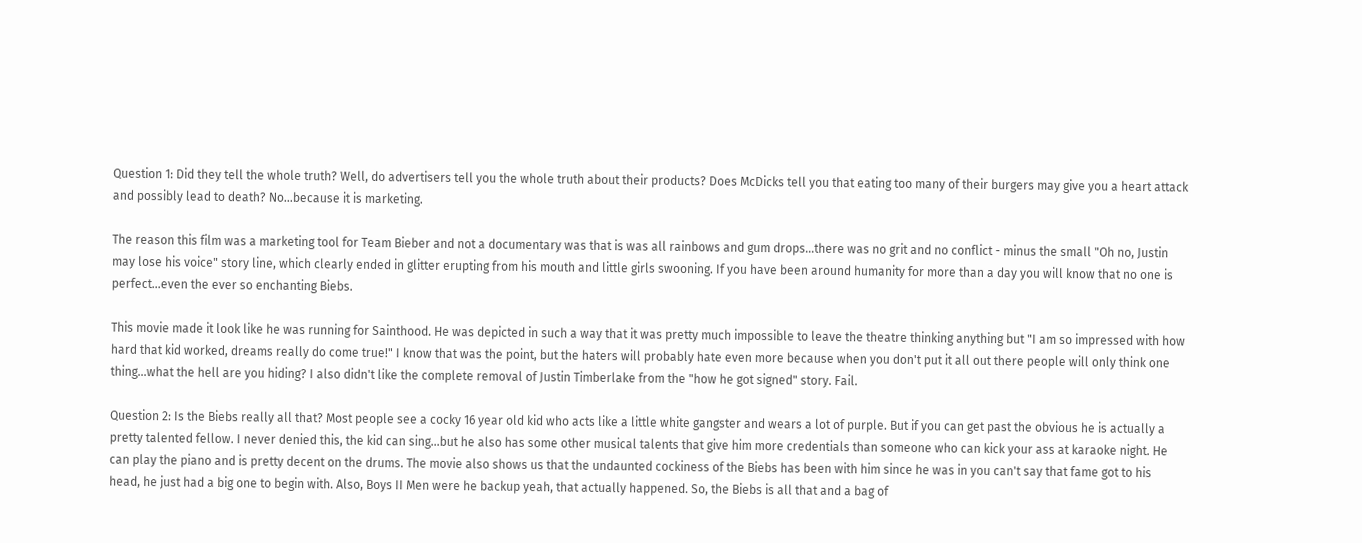Question 1: Did they tell the whole truth? Well, do advertisers tell you the whole truth about their products? Does McDicks tell you that eating too many of their burgers may give you a heart attack and possibly lead to death? No...because it is marketing.

The reason this film was a marketing tool for Team Bieber and not a documentary was that is was all rainbows and gum drops...there was no grit and no conflict - minus the small "Oh no, Justin may lose his voice" story line, which clearly ended in glitter erupting from his mouth and little girls swooning. If you have been around humanity for more than a day you will know that no one is perfect...even the ever so enchanting Biebs.

This movie made it look like he was running for Sainthood. He was depicted in such a way that it was pretty much impossible to leave the theatre thinking anything but "I am so impressed with how hard that kid worked, dreams really do come true!" I know that was the point, but the haters will probably hate even more because when you don't put it all out there people will only think one thing...what the hell are you hiding? I also didn't like the complete removal of Justin Timberlake from the "how he got signed" story. Fail.

Question 2: Is the Biebs really all that? Most people see a cocky 16 year old kid who acts like a little white gangster and wears a lot of purple. But if you can get past the obvious he is actually a pretty talented fellow. I never denied this, the kid can sing...but he also has some other musical talents that give him more credentials than someone who can kick your ass at karaoke night. He can play the piano and is pretty decent on the drums. The movie also shows us that the undaunted cockiness of the Biebs has been with him since he was in you can't say that fame got to his head, he just had a big one to begin with. Also, Boys II Men were he backup yeah, that actually happened. So, the Biebs is all that and a bag of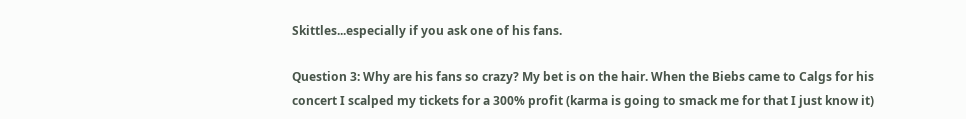Skittles...especially if you ask one of his fans.

Question 3: Why are his fans so crazy? My bet is on the hair. When the Biebs came to Calgs for his concert I scalped my tickets for a 300% profit (karma is going to smack me for that I just know it)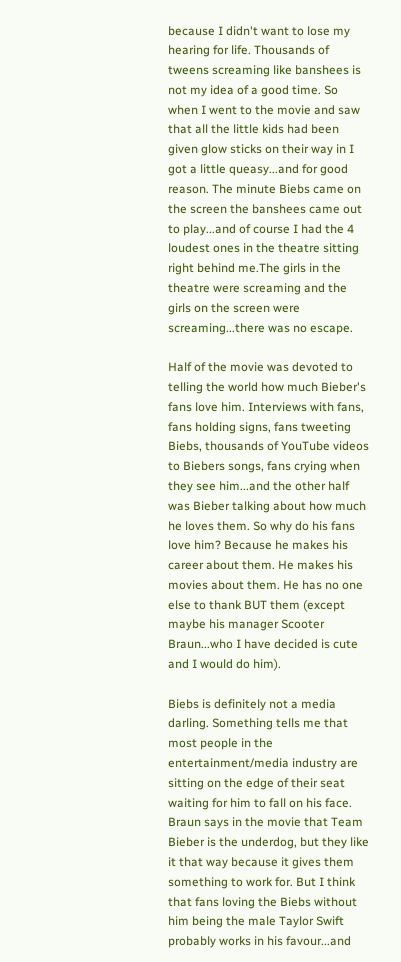because I didn't want to lose my hearing for life. Thousands of tweens screaming like banshees is not my idea of a good time. So when I went to the movie and saw that all the little kids had been given glow sticks on their way in I got a little queasy...and for good reason. The minute Biebs came on the screen the banshees came out to play...and of course I had the 4 loudest ones in the theatre sitting right behind me.The girls in the theatre were screaming and the girls on the screen were screaming...there was no escape.

Half of the movie was devoted to telling the world how much Bieber's fans love him. Interviews with fans, fans holding signs, fans tweeting Biebs, thousands of YouTube videos to Biebers songs, fans crying when they see him...and the other half was Bieber talking about how much he loves them. So why do his fans love him? Because he makes his career about them. He makes his movies about them. He has no one else to thank BUT them (except maybe his manager Scooter Braun...who I have decided is cute and I would do him).

Biebs is definitely not a media darling. Something tells me that most people in the entertainment/media industry are sitting on the edge of their seat waiting for him to fall on his face. Braun says in the movie that Team Bieber is the underdog, but they like it that way because it gives them something to work for. But I think that fans loving the Biebs without him being the male Taylor Swift probably works in his favour...and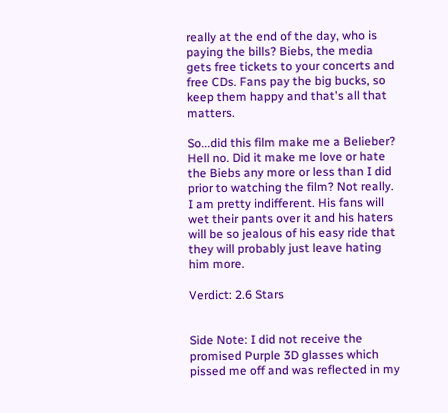really at the end of the day, who is paying the bills? Biebs, the media gets free tickets to your concerts and free CDs. Fans pay the big bucks, so keep them happy and that's all that matters.

So...did this film make me a Belieber? Hell no. Did it make me love or hate the Biebs any more or less than I did prior to watching the film? Not really. I am pretty indifferent. His fans will wet their pants over it and his haters will be so jealous of his easy ride that they will probably just leave hating him more.

Verdict: 2.6 Stars


Side Note: I did not receive the promised Purple 3D glasses which pissed me off and was reflected in my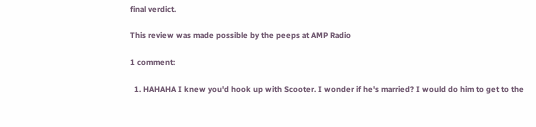final verdict.

This review was made possible by the peeps at AMP Radio

1 comment:

  1. HAHAHA I knew you'd hook up with Scooter. I wonder if he's married? I would do him to get to the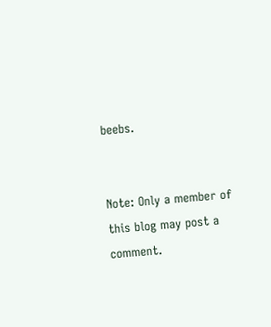beebs.


Note: Only a member of this blog may post a comment.